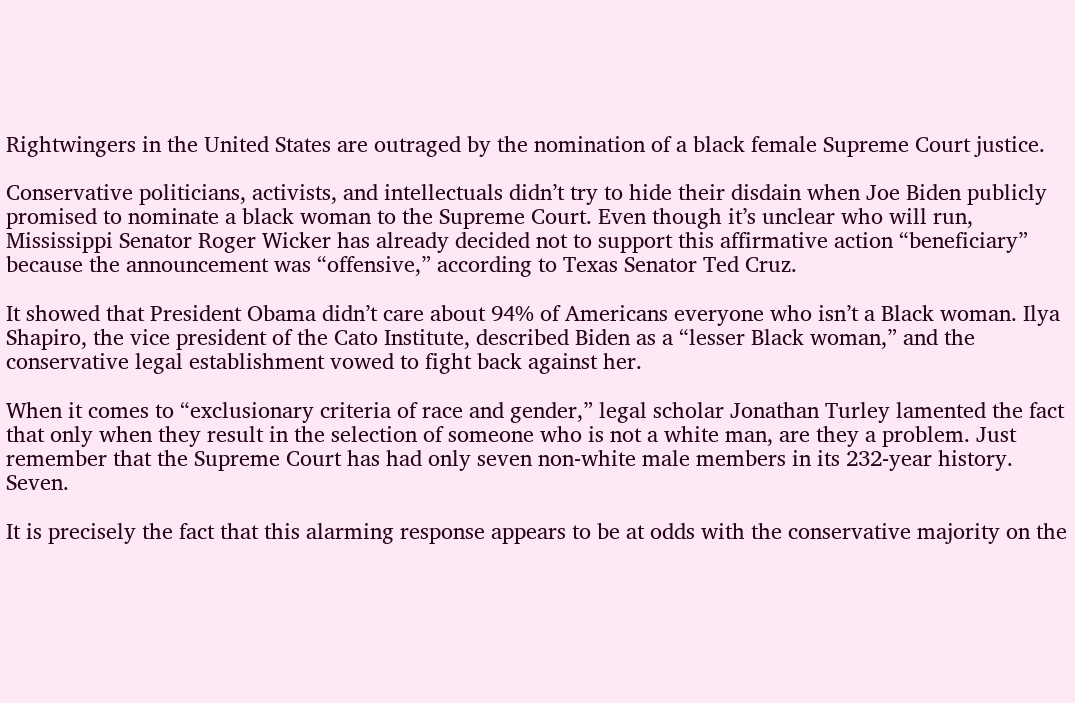Rightwingers in the United States are outraged by the nomination of a black female Supreme Court justice.

Conservative politicians, activists, and intellectuals didn’t try to hide their disdain when Joe Biden publicly promised to nominate a black woman to the Supreme Court. Even though it’s unclear who will run, Mississippi Senator Roger Wicker has already decided not to support this affirmative action “beneficiary” because the announcement was “offensive,” according to Texas Senator Ted Cruz.

It showed that President Obama didn’t care about 94% of Americans everyone who isn’t a Black woman. Ilya Shapiro, the vice president of the Cato Institute, described Biden as a “lesser Black woman,” and the conservative legal establishment vowed to fight back against her.

When it comes to “exclusionary criteria of race and gender,” legal scholar Jonathan Turley lamented the fact that only when they result in the selection of someone who is not a white man, are they a problem. Just remember that the Supreme Court has had only seven non-white male members in its 232-year history. Seven.

It is precisely the fact that this alarming response appears to be at odds with the conservative majority on the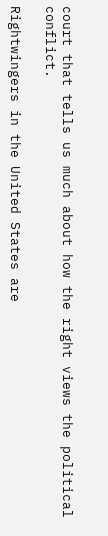court that tells us much about how the right views the political conflict.

Rightwingers in the United States are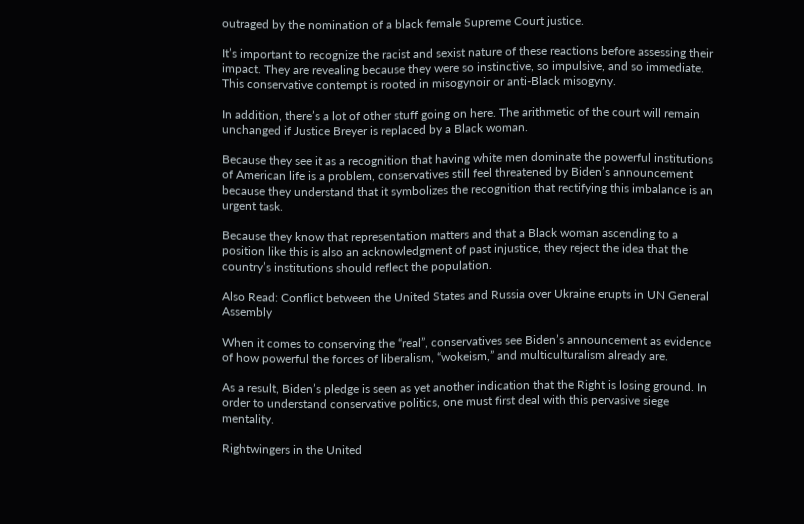outraged by the nomination of a black female Supreme Court justice.

It’s important to recognize the racist and sexist nature of these reactions before assessing their impact. They are revealing because they were so instinctive, so impulsive, and so immediate. This conservative contempt is rooted in misogynoir or anti-Black misogyny.

In addition, there’s a lot of other stuff going on here. The arithmetic of the court will remain unchanged if Justice Breyer is replaced by a Black woman.

Because they see it as a recognition that having white men dominate the powerful institutions of American life is a problem, conservatives still feel threatened by Biden’s announcement because they understand that it symbolizes the recognition that rectifying this imbalance is an urgent task.

Because they know that representation matters and that a Black woman ascending to a position like this is also an acknowledgment of past injustice, they reject the idea that the country’s institutions should reflect the population.

Also Read: Conflict between the United States and Russia over Ukraine erupts in UN General Assembly

When it comes to conserving the “real”, conservatives see Biden’s announcement as evidence of how powerful the forces of liberalism, “wokeism,” and multiculturalism already are.

As a result, Biden’s pledge is seen as yet another indication that the Right is losing ground. In order to understand conservative politics, one must first deal with this pervasive siege mentality.

Rightwingers in the United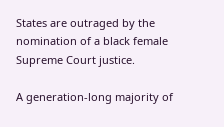States are outraged by the nomination of a black female Supreme Court justice.

A generation-long majority of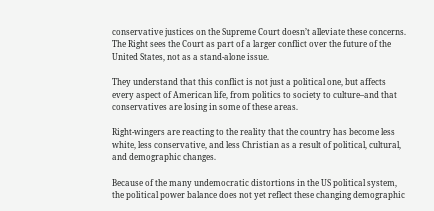conservative justices on the Supreme Court doesn’t alleviate these concerns. The Right sees the Court as part of a larger conflict over the future of the United States, not as a stand-alone issue.

They understand that this conflict is not just a political one, but affects every aspect of American life, from politics to society to culture–and that conservatives are losing in some of these areas.

Right-wingers are reacting to the reality that the country has become less white, less conservative, and less Christian as a result of political, cultural, and demographic changes.

Because of the many undemocratic distortions in the US political system, the political power balance does not yet reflect these changing demographic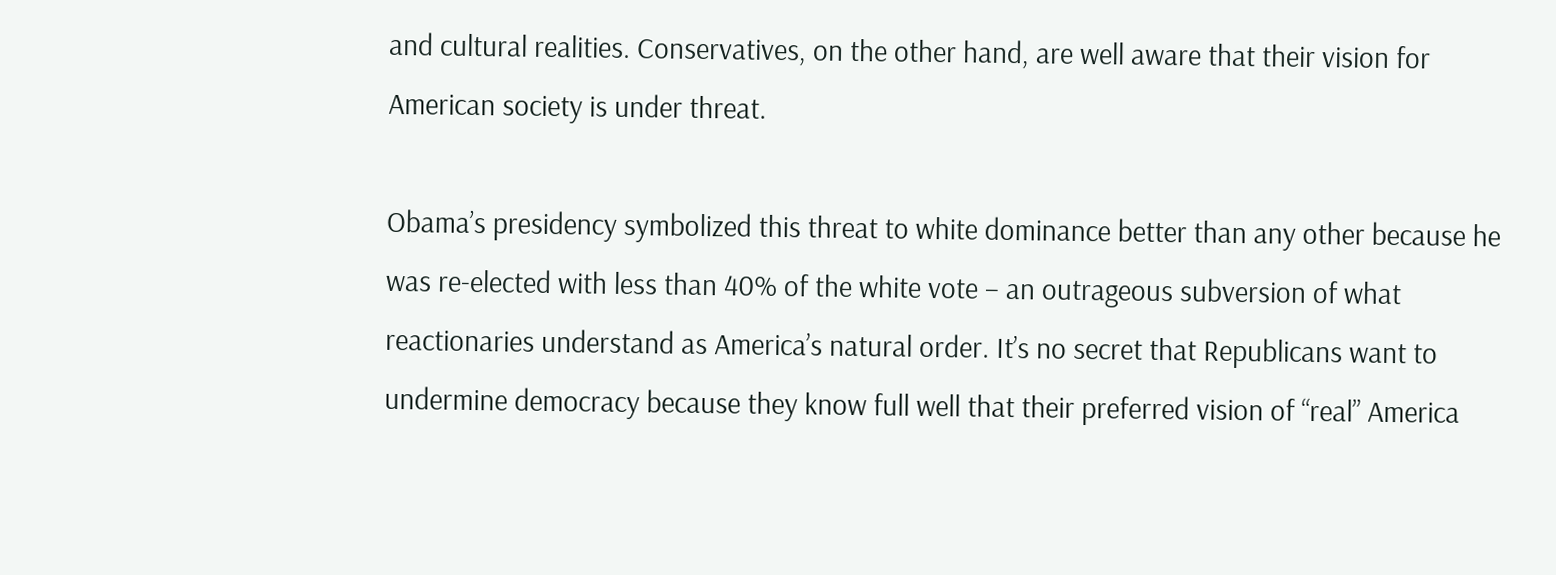and cultural realities. Conservatives, on the other hand, are well aware that their vision for American society is under threat.

Obama’s presidency symbolized this threat to white dominance better than any other because he was re-elected with less than 40% of the white vote – an outrageous subversion of what reactionaries understand as America’s natural order. It’s no secret that Republicans want to undermine democracy because they know full well that their preferred vision of “real” America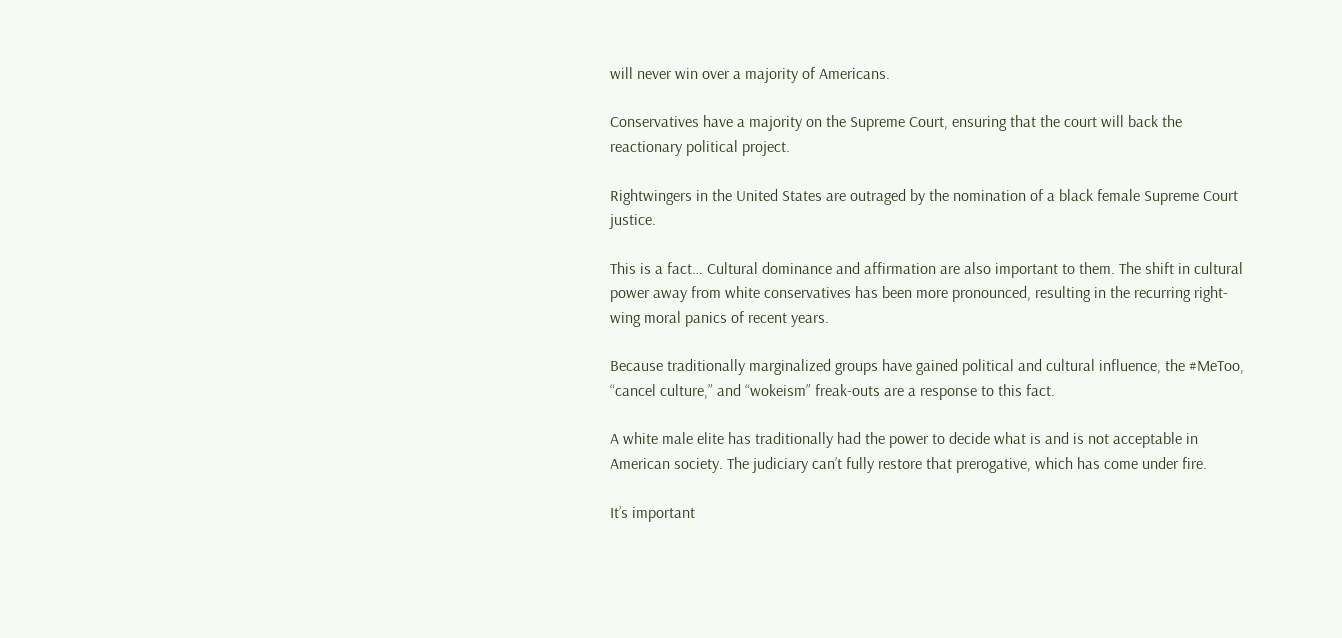will never win over a majority of Americans.

Conservatives have a majority on the Supreme Court, ensuring that the court will back the reactionary political project.

Rightwingers in the United States are outraged by the nomination of a black female Supreme Court justice.

This is a fact… Cultural dominance and affirmation are also important to them. The shift in cultural power away from white conservatives has been more pronounced, resulting in the recurring right-wing moral panics of recent years.

Because traditionally marginalized groups have gained political and cultural influence, the #MeToo, “cancel culture,” and “wokeism” freak-outs are a response to this fact.

A white male elite has traditionally had the power to decide what is and is not acceptable in American society. The judiciary can’t fully restore that prerogative, which has come under fire.

It’s important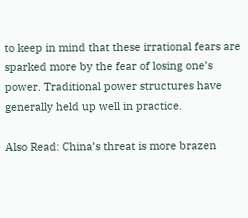to keep in mind that these irrational fears are sparked more by the fear of losing one’s power. Traditional power structures have generally held up well in practice.

Also Read: China’s threat is more brazen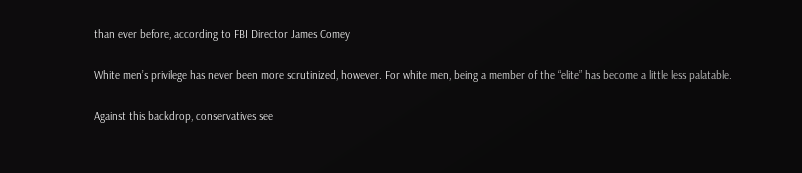than ever before, according to FBI Director James Comey

White men’s privilege has never been more scrutinized, however. For white men, being a member of the “elite” has become a little less palatable.

Against this backdrop, conservatives see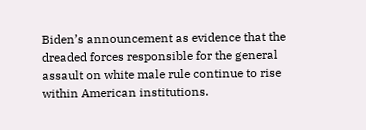Biden’s announcement as evidence that the dreaded forces responsible for the general assault on white male rule continue to rise within American institutions.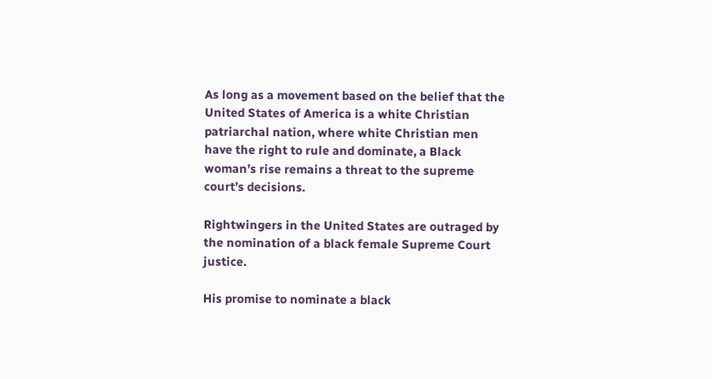As long as a movement based on the belief that the United States of America is a white Christian patriarchal nation, where white Christian men have the right to rule and dominate, a Black woman’s rise remains a threat to the supreme court’s decisions.

Rightwingers in the United States are outraged by the nomination of a black female Supreme Court justice.

His promise to nominate a black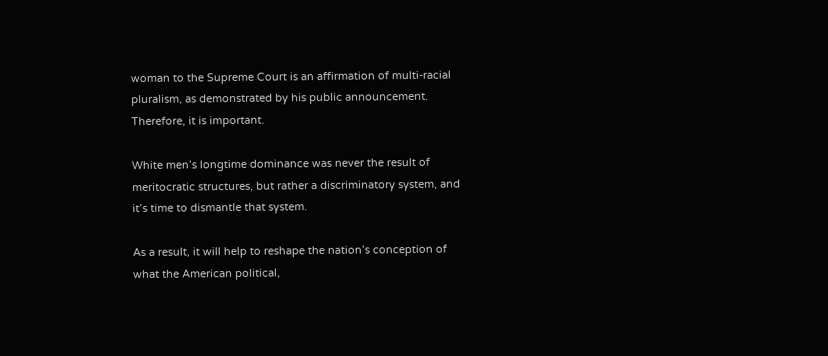woman to the Supreme Court is an affirmation of multi-racial pluralism, as demonstrated by his public announcement. Therefore, it is important.

White men’s longtime dominance was never the result of meritocratic structures, but rather a discriminatory system, and it’s time to dismantle that system.

As a result, it will help to reshape the nation’s conception of what the American political,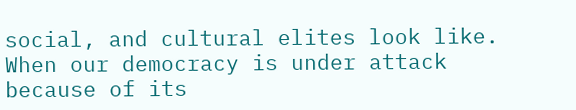social, and cultural elites look like. When our democracy is under attack because of its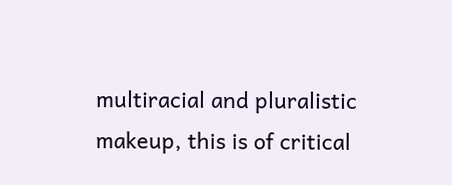multiracial and pluralistic makeup, this is of critical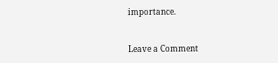importance.


Leave a Comment